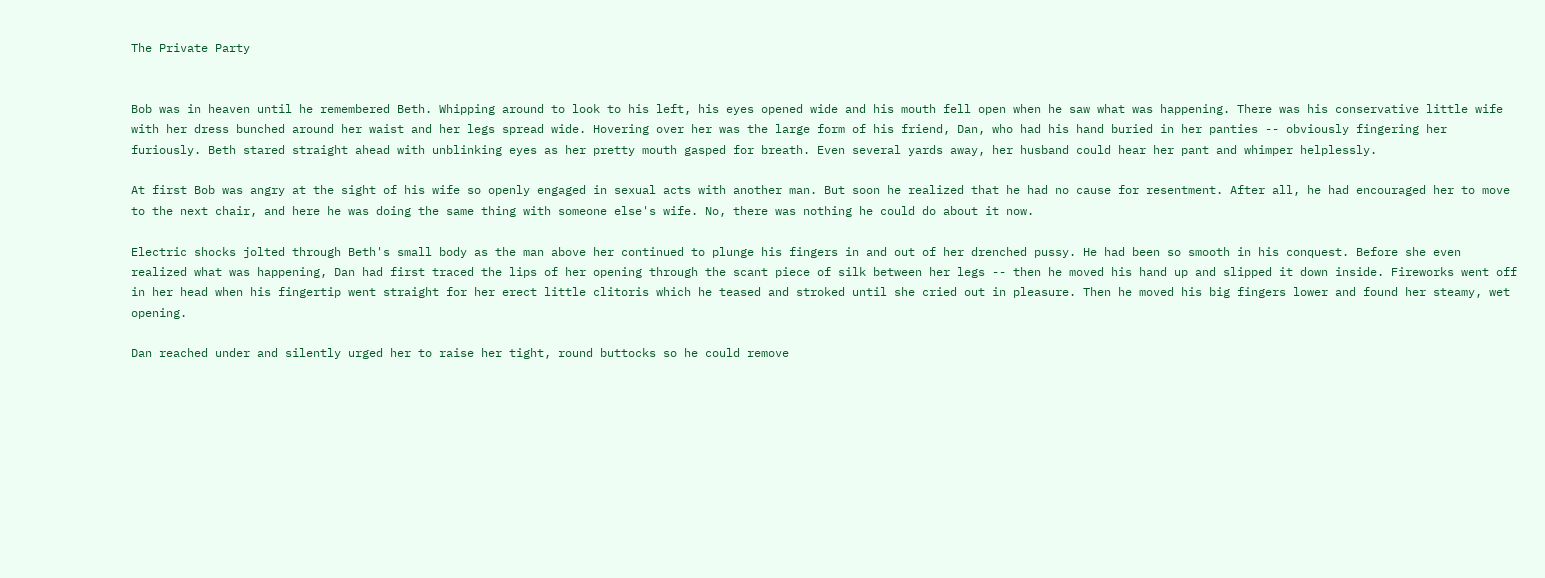The Private Party


Bob was in heaven until he remembered Beth. Whipping around to look to his left, his eyes opened wide and his mouth fell open when he saw what was happening. There was his conservative little wife with her dress bunched around her waist and her legs spread wide. Hovering over her was the large form of his friend, Dan, who had his hand buried in her panties -- obviously fingering her furiously. Beth stared straight ahead with unblinking eyes as her pretty mouth gasped for breath. Even several yards away, her husband could hear her pant and whimper helplessly.

At first Bob was angry at the sight of his wife so openly engaged in sexual acts with another man. But soon he realized that he had no cause for resentment. After all, he had encouraged her to move to the next chair, and here he was doing the same thing with someone else's wife. No, there was nothing he could do about it now.

Electric shocks jolted through Beth's small body as the man above her continued to plunge his fingers in and out of her drenched pussy. He had been so smooth in his conquest. Before she even realized what was happening, Dan had first traced the lips of her opening through the scant piece of silk between her legs -- then he moved his hand up and slipped it down inside. Fireworks went off in her head when his fingertip went straight for her erect little clitoris which he teased and stroked until she cried out in pleasure. Then he moved his big fingers lower and found her steamy, wet opening.

Dan reached under and silently urged her to raise her tight, round buttocks so he could remove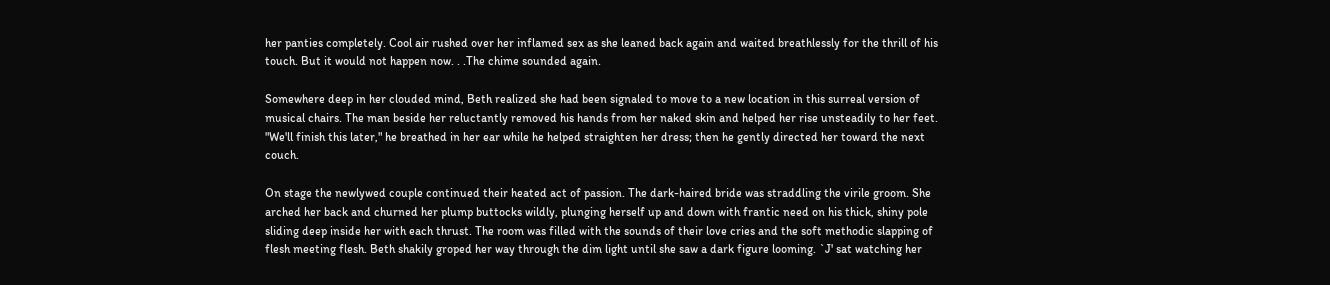her panties completely. Cool air rushed over her inflamed sex as she leaned back again and waited breathlessly for the thrill of his touch. But it would not happen now. . .The chime sounded again.

Somewhere deep in her clouded mind, Beth realized she had been signaled to move to a new location in this surreal version of musical chairs. The man beside her reluctantly removed his hands from her naked skin and helped her rise unsteadily to her feet. "We'll finish this later," he breathed in her ear while he helped straighten her dress; then he gently directed her toward the next couch.

On stage the newlywed couple continued their heated act of passion. The dark-haired bride was straddling the virile groom. She arched her back and churned her plump buttocks wildly, plunging herself up and down with frantic need on his thick, shiny pole sliding deep inside her with each thrust. The room was filled with the sounds of their love cries and the soft methodic slapping of flesh meeting flesh. Beth shakily groped her way through the dim light until she saw a dark figure looming. `J' sat watching her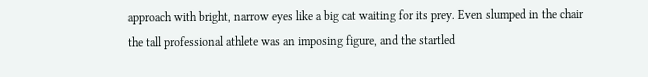approach with bright, narrow eyes like a big cat waiting for its prey. Even slumped in the chair the tall professional athlete was an imposing figure, and the startled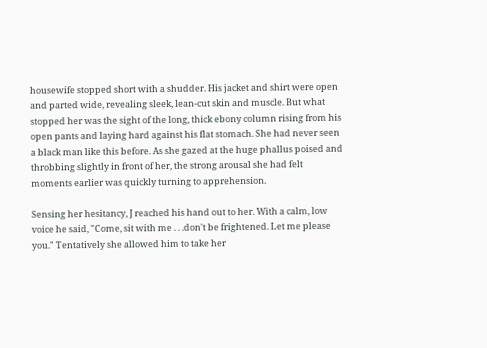housewife stopped short with a shudder. His jacket and shirt were open and parted wide, revealing sleek, lean-cut skin and muscle. But what stopped her was the sight of the long, thick ebony column rising from his open pants and laying hard against his flat stomach. She had never seen a black man like this before. As she gazed at the huge phallus poised and throbbing slightly in front of her, the strong arousal she had felt moments earlier was quickly turning to apprehension.

Sensing her hesitancy, J reached his hand out to her. With a calm, low voice he said, "Come, sit with me . . .don't be frightened. Let me please you." Tentatively she allowed him to take her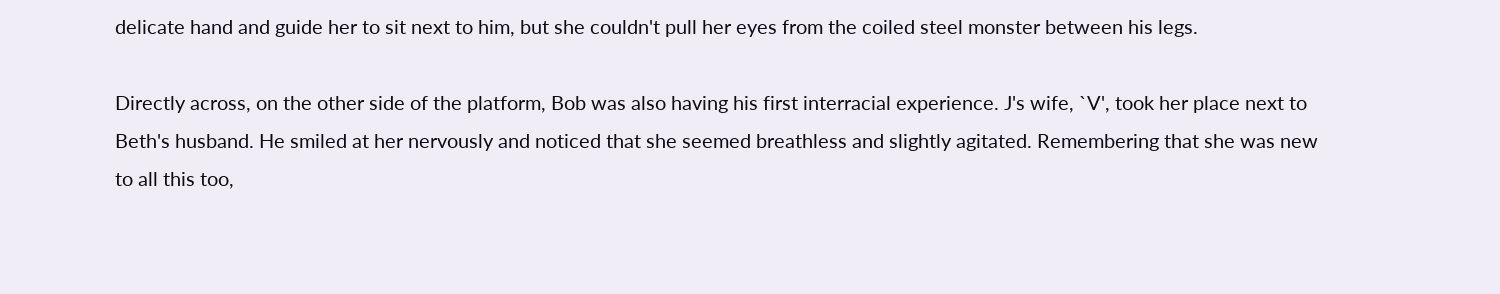delicate hand and guide her to sit next to him, but she couldn't pull her eyes from the coiled steel monster between his legs.

Directly across, on the other side of the platform, Bob was also having his first interracial experience. J's wife, `V', took her place next to Beth's husband. He smiled at her nervously and noticed that she seemed breathless and slightly agitated. Remembering that she was new to all this too,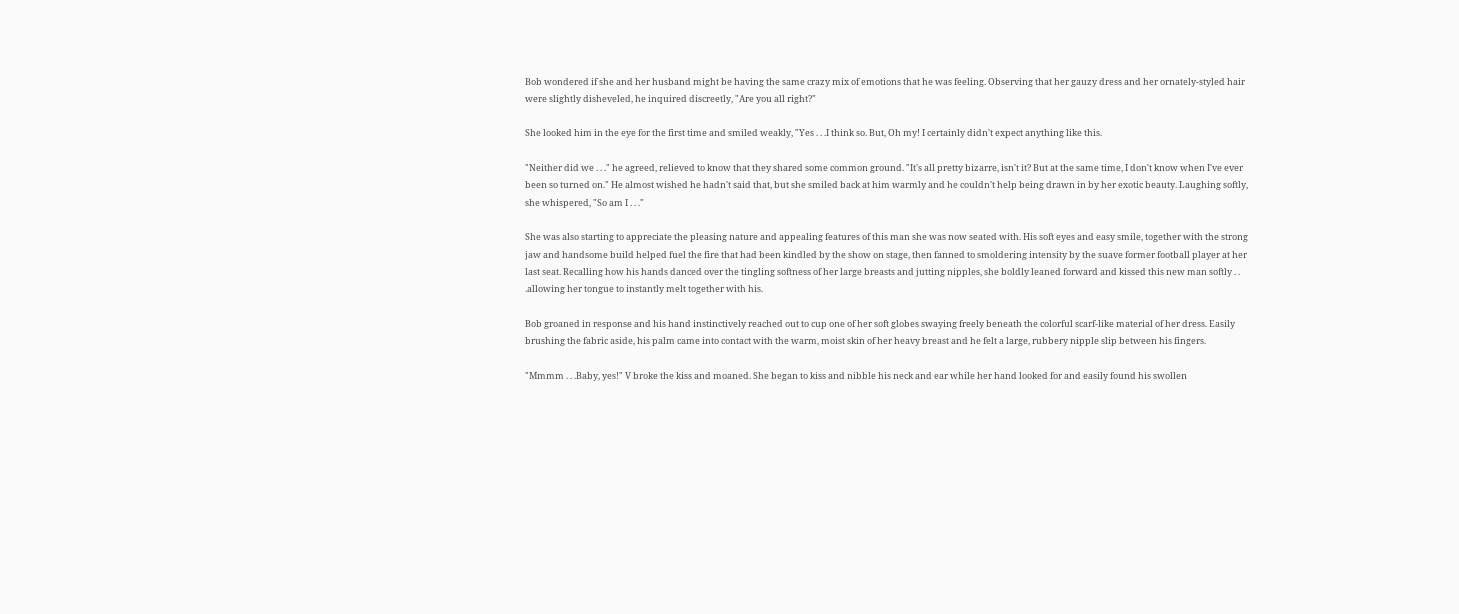Bob wondered if she and her husband might be having the same crazy mix of emotions that he was feeling. Observing that her gauzy dress and her ornately-styled hair were slightly disheveled, he inquired discreetly, "Are you all right?"

She looked him in the eye for the first time and smiled weakly, "Yes . . .I think so. But, Oh my! I certainly didn't expect anything like this.

"Neither did we . . ." he agreed, relieved to know that they shared some common ground. "It's all pretty bizarre, isn't it? But at the same time, I don't know when I've ever been so turned on." He almost wished he hadn't said that, but she smiled back at him warmly and he couldn't help being drawn in by her exotic beauty. Laughing softly, she whispered, "So am I . . ."

She was also starting to appreciate the pleasing nature and appealing features of this man she was now seated with. His soft eyes and easy smile, together with the strong jaw and handsome build helped fuel the fire that had been kindled by the show on stage, then fanned to smoldering intensity by the suave former football player at her last seat. Recalling how his hands danced over the tingling softness of her large breasts and jutting nipples, she boldly leaned forward and kissed this new man softly . . .allowing her tongue to instantly melt together with his.

Bob groaned in response and his hand instinctively reached out to cup one of her soft globes swaying freely beneath the colorful scarf-like material of her dress. Easily brushing the fabric aside, his palm came into contact with the warm, moist skin of her heavy breast and he felt a large, rubbery nipple slip between his fingers.

"Mmmm . . .Baby, yes!" V broke the kiss and moaned. She began to kiss and nibble his neck and ear while her hand looked for and easily found his swollen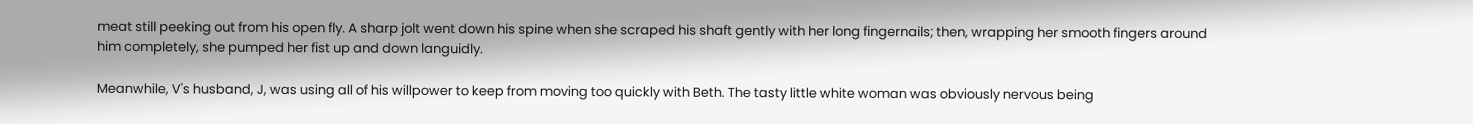meat still peeking out from his open fly. A sharp jolt went down his spine when she scraped his shaft gently with her long fingernails; then, wrapping her smooth fingers around him completely, she pumped her fist up and down languidly.

Meanwhile, V's husband, J, was using all of his willpower to keep from moving too quickly with Beth. The tasty little white woman was obviously nervous being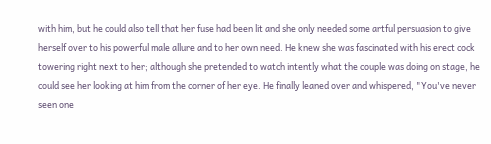with him, but he could also tell that her fuse had been lit and she only needed some artful persuasion to give herself over to his powerful male allure and to her own need. He knew she was fascinated with his erect cock towering right next to her; although she pretended to watch intently what the couple was doing on stage, he could see her looking at him from the corner of her eye. He finally leaned over and whispered, "You've never seen one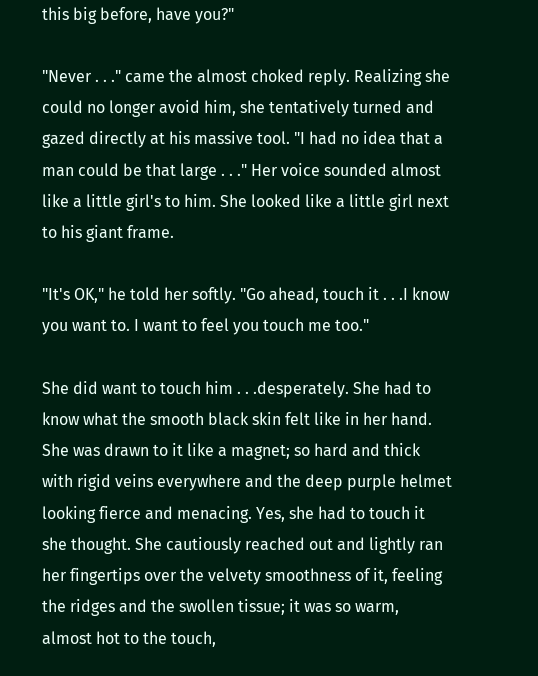this big before, have you?"

"Never . . ." came the almost choked reply. Realizing she could no longer avoid him, she tentatively turned and gazed directly at his massive tool. "I had no idea that a man could be that large . . ." Her voice sounded almost like a little girl's to him. She looked like a little girl next to his giant frame.

"It's OK," he told her softly. "Go ahead, touch it . . .I know you want to. I want to feel you touch me too."

She did want to touch him . . .desperately. She had to know what the smooth black skin felt like in her hand. She was drawn to it like a magnet; so hard and thick with rigid veins everywhere and the deep purple helmet looking fierce and menacing. Yes, she had to touch it she thought. She cautiously reached out and lightly ran her fingertips over the velvety smoothness of it, feeling the ridges and the swollen tissue; it was so warm, almost hot to the touch,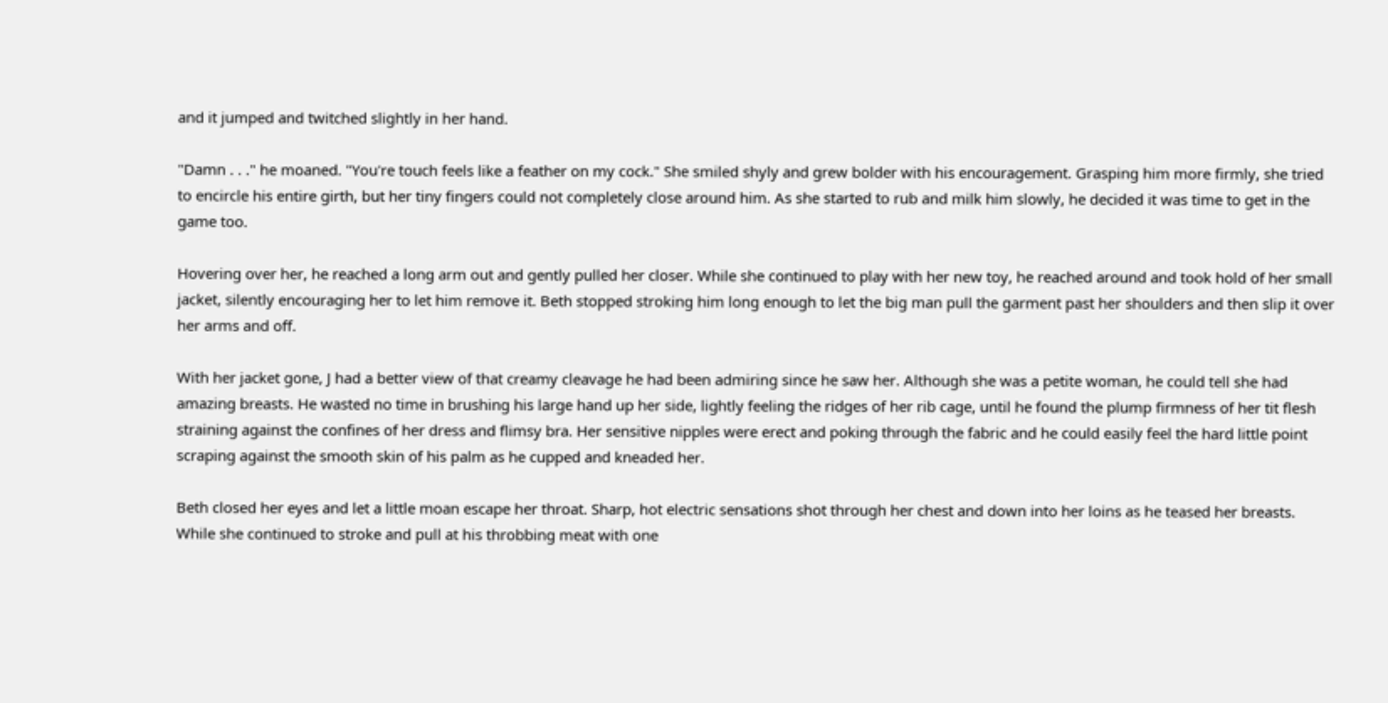and it jumped and twitched slightly in her hand.

"Damn . . ." he moaned. "You're touch feels like a feather on my cock." She smiled shyly and grew bolder with his encouragement. Grasping him more firmly, she tried to encircle his entire girth, but her tiny fingers could not completely close around him. As she started to rub and milk him slowly, he decided it was time to get in the game too.

Hovering over her, he reached a long arm out and gently pulled her closer. While she continued to play with her new toy, he reached around and took hold of her small jacket, silently encouraging her to let him remove it. Beth stopped stroking him long enough to let the big man pull the garment past her shoulders and then slip it over her arms and off.

With her jacket gone, J had a better view of that creamy cleavage he had been admiring since he saw her. Although she was a petite woman, he could tell she had amazing breasts. He wasted no time in brushing his large hand up her side, lightly feeling the ridges of her rib cage, until he found the plump firmness of her tit flesh straining against the confines of her dress and flimsy bra. Her sensitive nipples were erect and poking through the fabric and he could easily feel the hard little point scraping against the smooth skin of his palm as he cupped and kneaded her.

Beth closed her eyes and let a little moan escape her throat. Sharp, hot electric sensations shot through her chest and down into her loins as he teased her breasts. While she continued to stroke and pull at his throbbing meat with one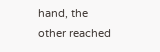hand, the other reached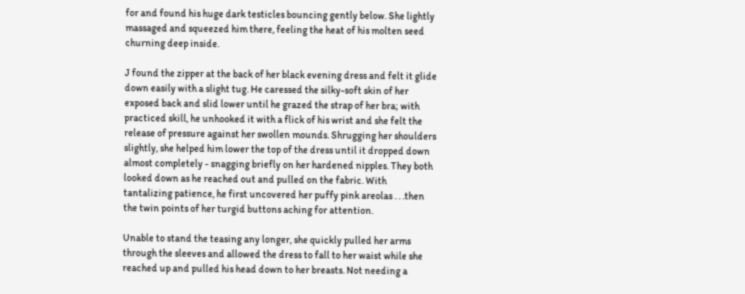for and found his huge dark testicles bouncing gently below. She lightly massaged and squeezed him there, feeling the heat of his molten seed churning deep inside.

J found the zipper at the back of her black evening dress and felt it glide down easily with a slight tug. He caressed the silky-soft skin of her exposed back and slid lower until he grazed the strap of her bra; with practiced skill, he unhooked it with a flick of his wrist and she felt the release of pressure against her swollen mounds. Shrugging her shoulders slightly, she helped him lower the top of the dress until it dropped down almost completely - snagging briefly on her hardened nipples. They both looked down as he reached out and pulled on the fabric. With tantalizing patience, he first uncovered her puffy pink areolas . . .then the twin points of her turgid buttons aching for attention.

Unable to stand the teasing any longer, she quickly pulled her arms through the sleeves and allowed the dress to fall to her waist while she reached up and pulled his head down to her breasts. Not needing a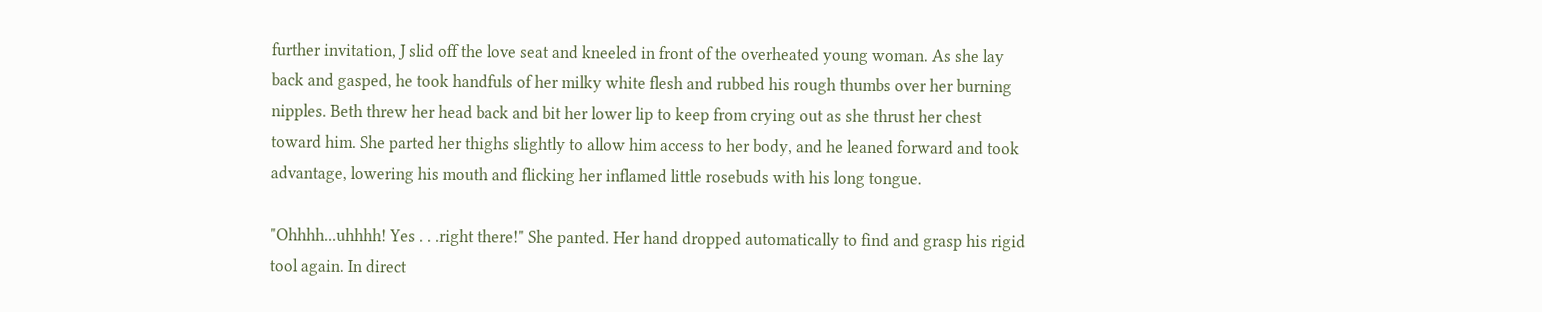further invitation, J slid off the love seat and kneeled in front of the overheated young woman. As she lay back and gasped, he took handfuls of her milky white flesh and rubbed his rough thumbs over her burning nipples. Beth threw her head back and bit her lower lip to keep from crying out as she thrust her chest toward him. She parted her thighs slightly to allow him access to her body, and he leaned forward and took advantage, lowering his mouth and flicking her inflamed little rosebuds with his long tongue.

"Ohhhh...uhhhh! Yes . . .right there!" She panted. Her hand dropped automatically to find and grasp his rigid tool again. In direct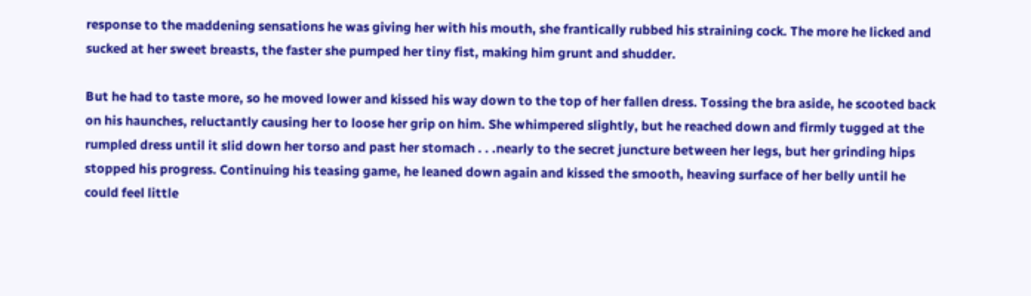response to the maddening sensations he was giving her with his mouth, she frantically rubbed his straining cock. The more he licked and sucked at her sweet breasts, the faster she pumped her tiny fist, making him grunt and shudder.

But he had to taste more, so he moved lower and kissed his way down to the top of her fallen dress. Tossing the bra aside, he scooted back on his haunches, reluctantly causing her to loose her grip on him. She whimpered slightly, but he reached down and firmly tugged at the rumpled dress until it slid down her torso and past her stomach . . .nearly to the secret juncture between her legs, but her grinding hips stopped his progress. Continuing his teasing game, he leaned down again and kissed the smooth, heaving surface of her belly until he could feel little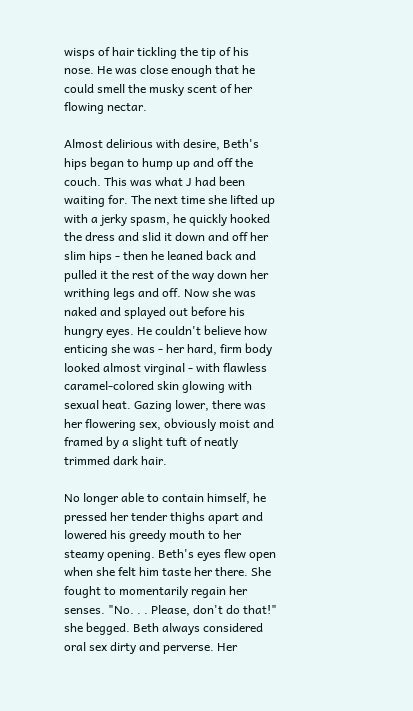wisps of hair tickling the tip of his nose. He was close enough that he could smell the musky scent of her flowing nectar.

Almost delirious with desire, Beth's hips began to hump up and off the couch. This was what J had been waiting for. The next time she lifted up with a jerky spasm, he quickly hooked the dress and slid it down and off her slim hips - then he leaned back and pulled it the rest of the way down her writhing legs and off. Now she was naked and splayed out before his hungry eyes. He couldn't believe how enticing she was - her hard, firm body looked almost virginal - with flawless caramel-colored skin glowing with sexual heat. Gazing lower, there was her flowering sex, obviously moist and framed by a slight tuft of neatly trimmed dark hair.

No longer able to contain himself, he pressed her tender thighs apart and lowered his greedy mouth to her steamy opening. Beth's eyes flew open when she felt him taste her there. She fought to momentarily regain her senses. "No. . . Please, don't do that!" she begged. Beth always considered oral sex dirty and perverse. Her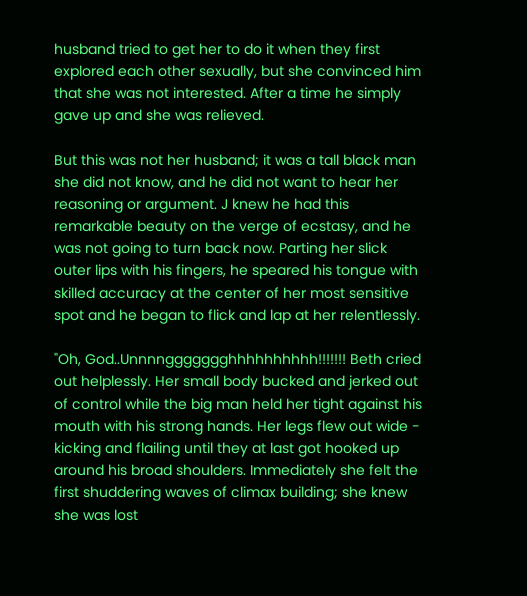husband tried to get her to do it when they first explored each other sexually, but she convinced him that she was not interested. After a time he simply gave up and she was relieved.

But this was not her husband; it was a tall black man she did not know, and he did not want to hear her reasoning or argument. J knew he had this remarkable beauty on the verge of ecstasy, and he was not going to turn back now. Parting her slick outer lips with his fingers, he speared his tongue with skilled accuracy at the center of her most sensitive spot and he began to flick and lap at her relentlessly.

"Oh, God..Unnnnggggggghhhhhhhhhh!!!!!!! Beth cried out helplessly. Her small body bucked and jerked out of control while the big man held her tight against his mouth with his strong hands. Her legs flew out wide - kicking and flailing until they at last got hooked up around his broad shoulders. Immediately she felt the first shuddering waves of climax building; she knew she was lost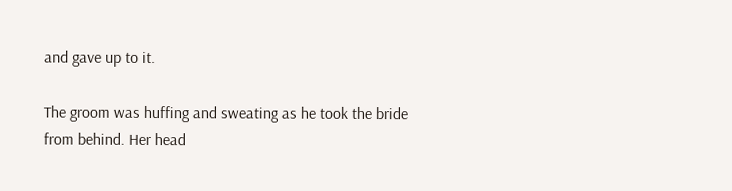and gave up to it.

The groom was huffing and sweating as he took the bride from behind. Her head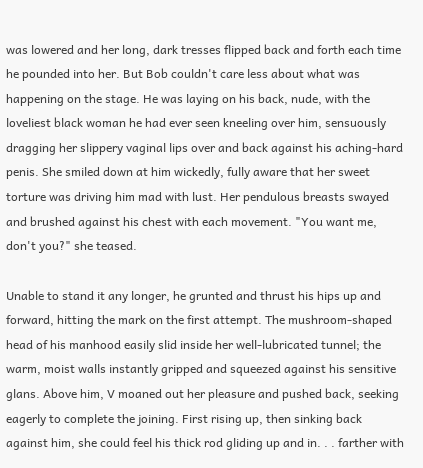was lowered and her long, dark tresses flipped back and forth each time he pounded into her. But Bob couldn't care less about what was happening on the stage. He was laying on his back, nude, with the loveliest black woman he had ever seen kneeling over him, sensuously dragging her slippery vaginal lips over and back against his aching-hard penis. She smiled down at him wickedly, fully aware that her sweet torture was driving him mad with lust. Her pendulous breasts swayed and brushed against his chest with each movement. "You want me, don't you?" she teased.

Unable to stand it any longer, he grunted and thrust his hips up and forward, hitting the mark on the first attempt. The mushroom-shaped head of his manhood easily slid inside her well-lubricated tunnel; the warm, moist walls instantly gripped and squeezed against his sensitive glans. Above him, V moaned out her pleasure and pushed back, seeking eagerly to complete the joining. First rising up, then sinking back against him, she could feel his thick rod gliding up and in. . . farther with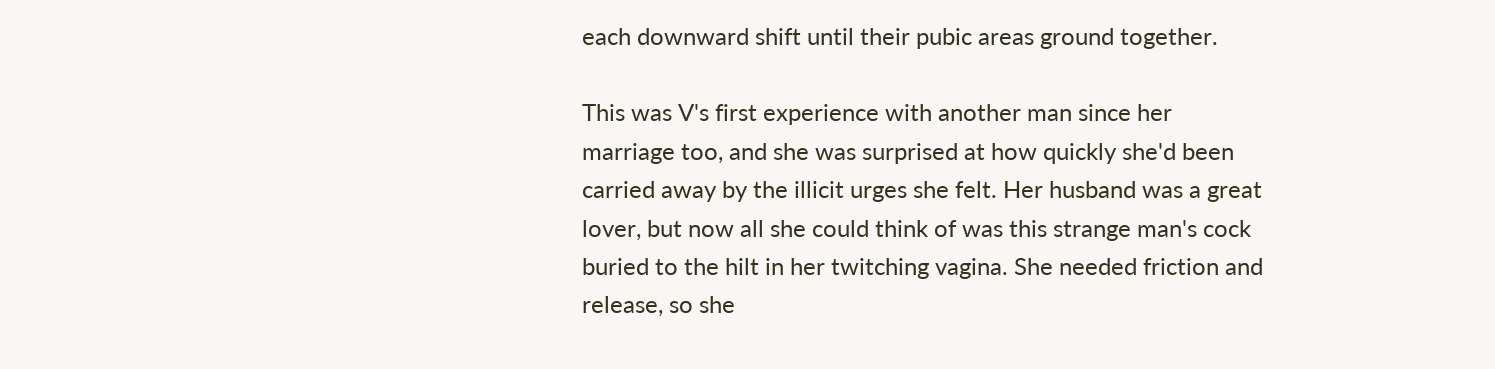each downward shift until their pubic areas ground together.

This was V's first experience with another man since her marriage too, and she was surprised at how quickly she'd been carried away by the illicit urges she felt. Her husband was a great lover, but now all she could think of was this strange man's cock buried to the hilt in her twitching vagina. She needed friction and release, so she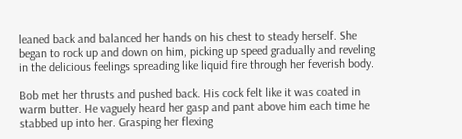leaned back and balanced her hands on his chest to steady herself. She began to rock up and down on him, picking up speed gradually and reveling in the delicious feelings spreading like liquid fire through her feverish body.

Bob met her thrusts and pushed back. His cock felt like it was coated in warm butter. He vaguely heard her gasp and pant above him each time he stabbed up into her. Grasping her flexing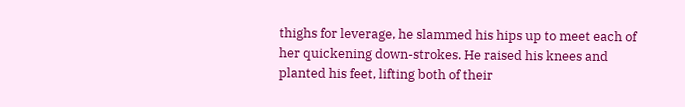thighs for leverage, he slammed his hips up to meet each of her quickening down-strokes. He raised his knees and planted his feet, lifting both of their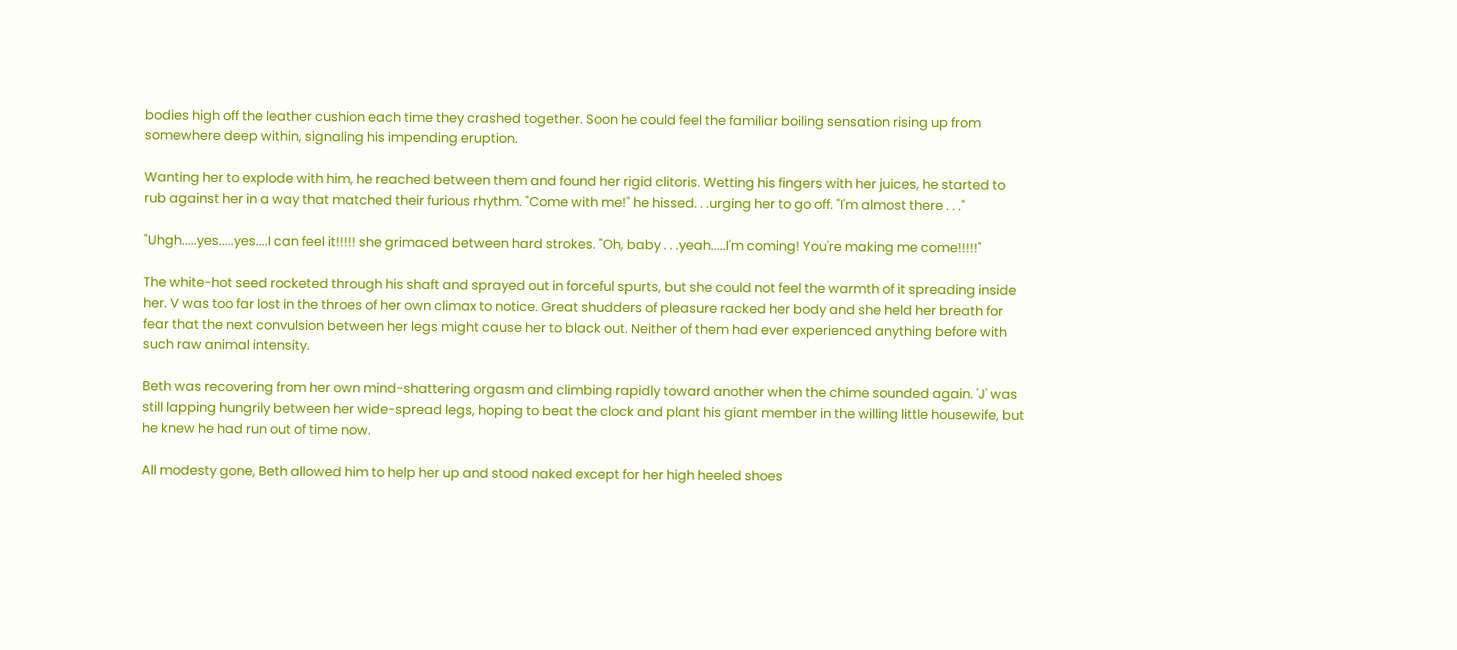bodies high off the leather cushion each time they crashed together. Soon he could feel the familiar boiling sensation rising up from somewhere deep within, signaling his impending eruption.

Wanting her to explode with him, he reached between them and found her rigid clitoris. Wetting his fingers with her juices, he started to rub against her in a way that matched their furious rhythm. "Come with me!" he hissed. . .urging her to go off. "I'm almost there . . ."

"Uhgh.....yes.....yes....I can feel it!!!!! she grimaced between hard strokes. "Oh, baby . . .yeah.....I'm coming! You're making me come!!!!!"

The white-hot seed rocketed through his shaft and sprayed out in forceful spurts, but she could not feel the warmth of it spreading inside her. V was too far lost in the throes of her own climax to notice. Great shudders of pleasure racked her body and she held her breath for fear that the next convulsion between her legs might cause her to black out. Neither of them had ever experienced anything before with such raw animal intensity.

Beth was recovering from her own mind-shattering orgasm and climbing rapidly toward another when the chime sounded again. 'J' was still lapping hungrily between her wide-spread legs, hoping to beat the clock and plant his giant member in the willing little housewife, but he knew he had run out of time now.

All modesty gone, Beth allowed him to help her up and stood naked except for her high heeled shoes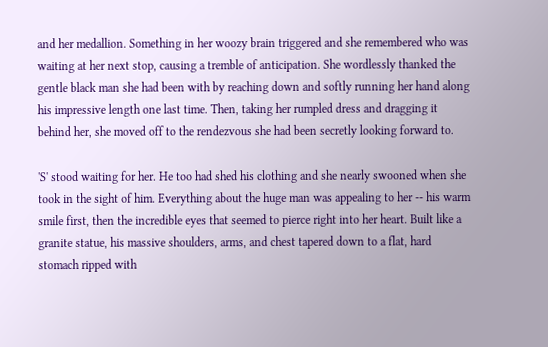and her medallion. Something in her woozy brain triggered and she remembered who was waiting at her next stop, causing a tremble of anticipation. She wordlessly thanked the gentle black man she had been with by reaching down and softly running her hand along his impressive length one last time. Then, taking her rumpled dress and dragging it behind her, she moved off to the rendezvous she had been secretly looking forward to.

'S' stood waiting for her. He too had shed his clothing and she nearly swooned when she took in the sight of him. Everything about the huge man was appealing to her -- his warm smile first, then the incredible eyes that seemed to pierce right into her heart. Built like a granite statue, his massive shoulders, arms, and chest tapered down to a flat, hard stomach ripped with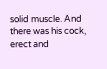solid muscle. And there was his cock, erect and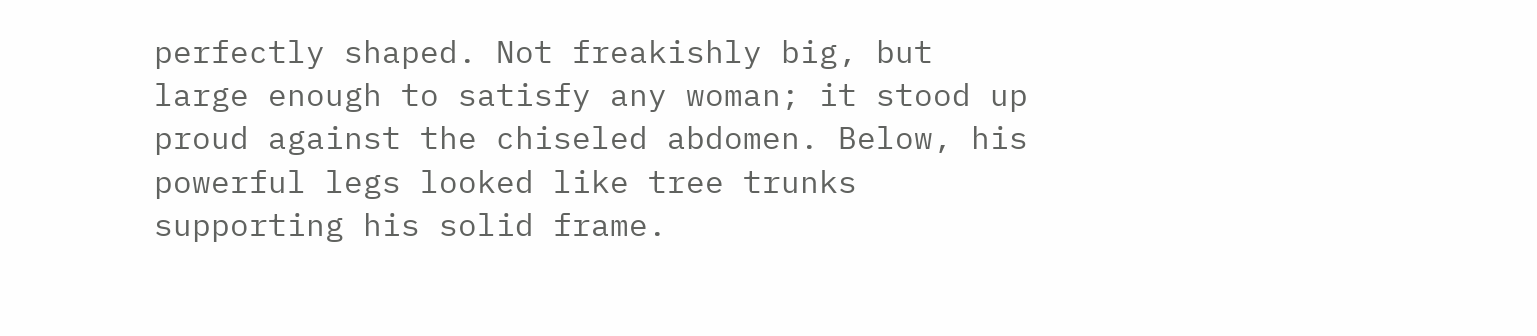perfectly shaped. Not freakishly big, but large enough to satisfy any woman; it stood up proud against the chiseled abdomen. Below, his powerful legs looked like tree trunks supporting his solid frame.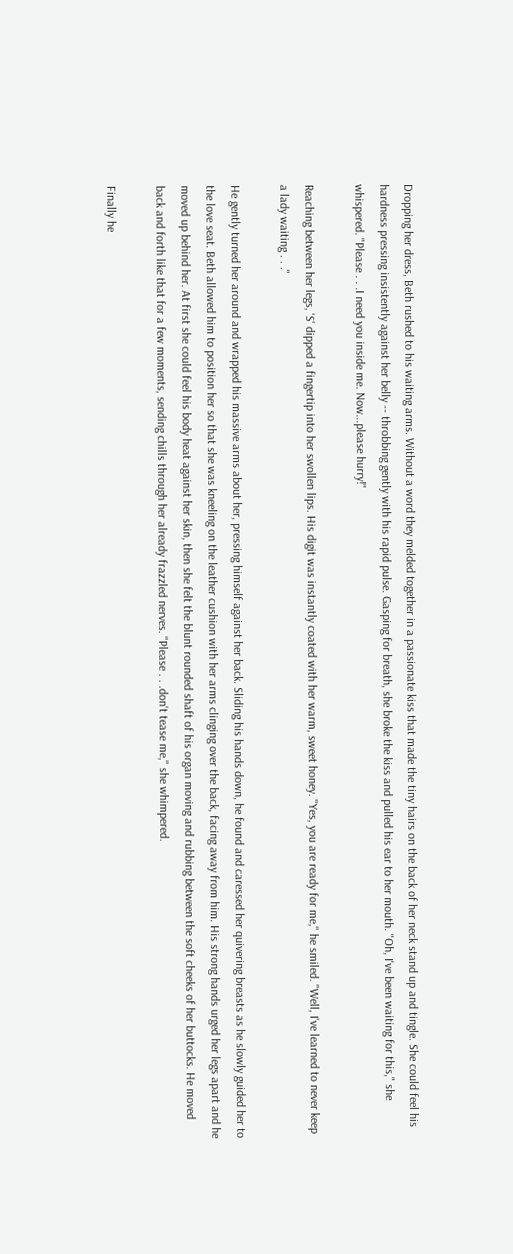Dropping her dress, Beth rushed to his waiting arms. Without a word they melded together in a passionate kiss that made the tiny hairs on the back of her neck stand up and tingle. She could feel his hardness pressing insistently against her belly -- throbbing gently with his rapid pulse. Gasping for breath, she broke the kiss and pulled his ear to her mouth. "Oh, I've been waiting for this," she whispered. "Please . . .I need you inside me. Now...please hurry!"

Reaching between her legs, 'S' dipped a fingertip into her swollen lips. His digit was instantly coated with her warm, sweet honey. "Yes, you are ready for me," he smiled. "Well, I've learned to never keep a lady waiting . . ."

He gently turned her around and wrapped his massive arms about her, pressing himself against her back. Sliding his hands down, he found and caressed her quivering breasts as he slowly guided her to the love seat. Beth allowed him to position her so that she was kneeling on the leather cushion with her arms clinging over the back, facing away from him. His strong hands urged her legs apart and he moved up behind her. At first she could feel his body heat against her skin, then she felt the blunt rounded shaft of his organ moving and rubbing between the soft cheeks of her buttocks. He moved back and forth like that for a few moments, sending chills through her already frazzled nerves. "Please . . .don't tease me," she whimpered.

Finally he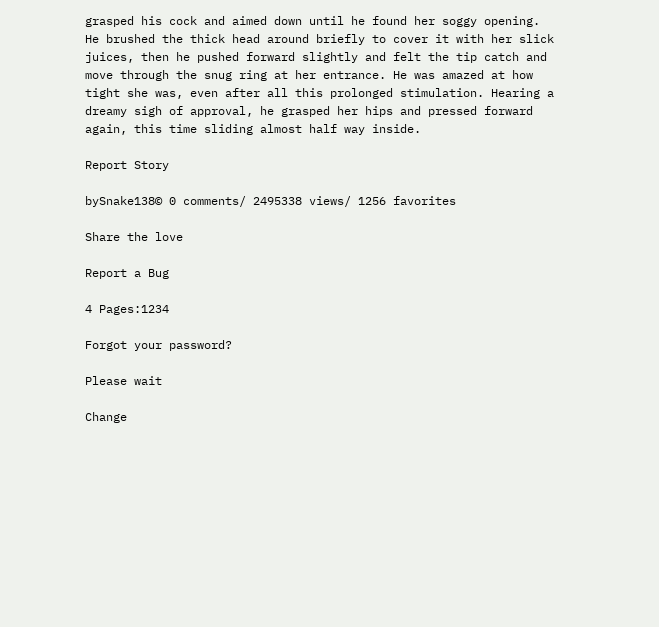grasped his cock and aimed down until he found her soggy opening. He brushed the thick head around briefly to cover it with her slick juices, then he pushed forward slightly and felt the tip catch and move through the snug ring at her entrance. He was amazed at how tight she was, even after all this prolonged stimulation. Hearing a dreamy sigh of approval, he grasped her hips and pressed forward again, this time sliding almost half way inside.

Report Story

bySnake138© 0 comments/ 2495338 views/ 1256 favorites

Share the love

Report a Bug

4 Pages:1234

Forgot your password?

Please wait

Change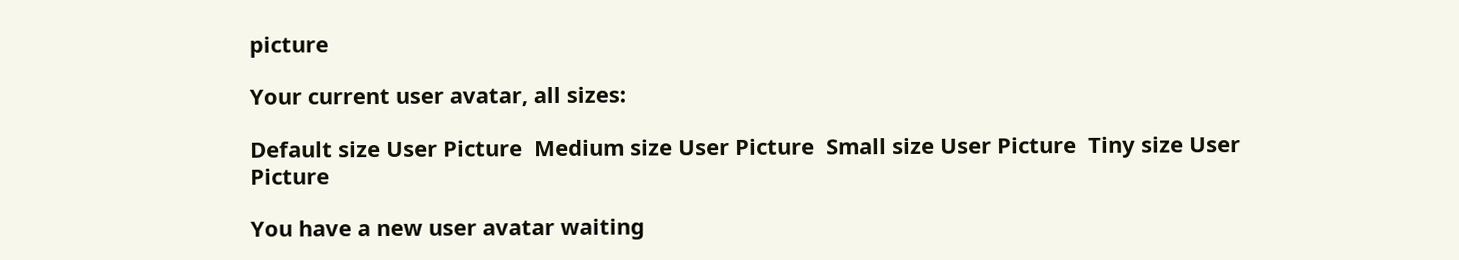picture

Your current user avatar, all sizes:

Default size User Picture  Medium size User Picture  Small size User Picture  Tiny size User Picture

You have a new user avatar waiting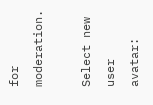for moderation.

Select new user avatar: